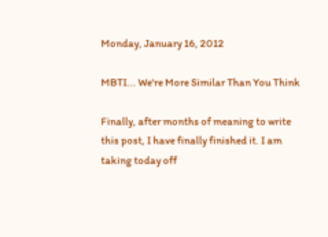Monday, January 16, 2012

MBTI... We're More Similar Than You Think

Finally, after months of meaning to write this post, I have finally finished it. I am taking today off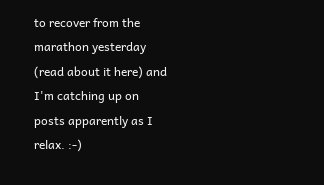to recover from the marathon yesterday (read about it here) and I'm catching up on posts apparently as I relax. :-)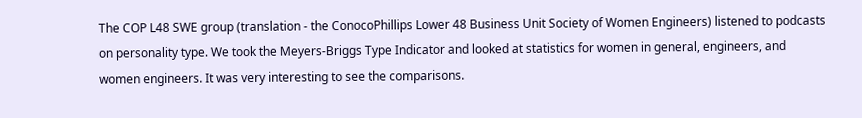The COP L48 SWE group (translation - the ConocoPhillips Lower 48 Business Unit Society of Women Engineers) listened to podcasts on personality type. We took the Meyers-Briggs Type Indicator and looked at statistics for women in general, engineers, and women engineers. It was very interesting to see the comparisons.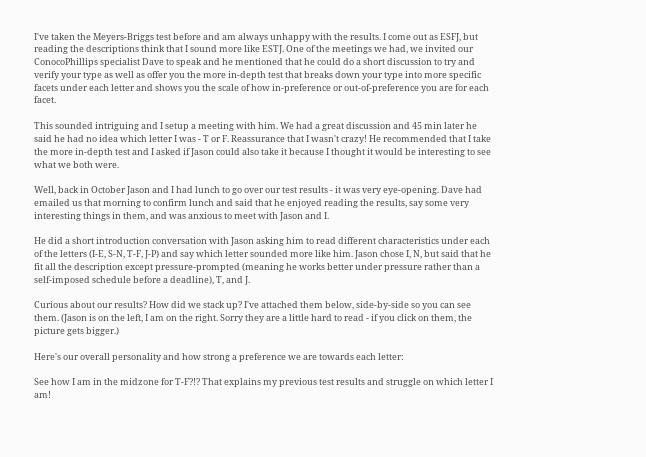I've taken the Meyers-Briggs test before and am always unhappy with the results. I come out as ESFJ, but reading the descriptions think that I sound more like ESTJ. One of the meetings we had, we invited our ConocoPhillips specialist Dave to speak and he mentioned that he could do a short discussion to try and verify your type as well as offer you the more in-depth test that breaks down your type into more specific facets under each letter and shows you the scale of how in-preference or out-of-preference you are for each facet.

This sounded intriguing and I setup a meeting with him. We had a great discussion and 45 min later he said he had no idea which letter I was - T or F. Reassurance that I wasn't crazy! He recommended that I take the more in-depth test and I asked if Jason could also take it because I thought it would be interesting to see what we both were.

Well, back in October Jason and I had lunch to go over our test results - it was very eye-opening. Dave had emailed us that morning to confirm lunch and said that he enjoyed reading the results, say some very interesting things in them, and was anxious to meet with Jason and I.

He did a short introduction conversation with Jason asking him to read different characteristics under each of the letters (I-E, S-N, T-F, J-P) and say which letter sounded more like him. Jason chose I, N, but said that he fit all the description except pressure-prompted (meaning he works better under pressure rather than a self-imposed schedule before a deadline), T, and J.

Curious about our results? How did we stack up? I've attached them below, side-by-side so you can see them. (Jason is on the left, I am on the right. Sorry they are a little hard to read - if you click on them, the picture gets bigger.)

Here's our overall personality and how strong a preference we are towards each letter:

See how I am in the midzone for T-F?!? That explains my previous test results and struggle on which letter I am!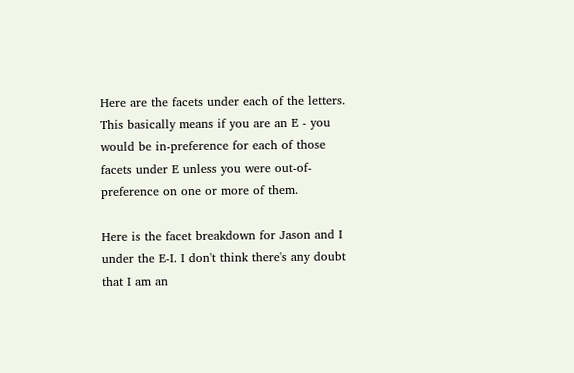Here are the facets under each of the letters. This basically means if you are an E - you would be in-preference for each of those facets under E unless you were out-of-preference on one or more of them.

Here is the facet breakdown for Jason and I under the E-I. I don't think there's any doubt that I am an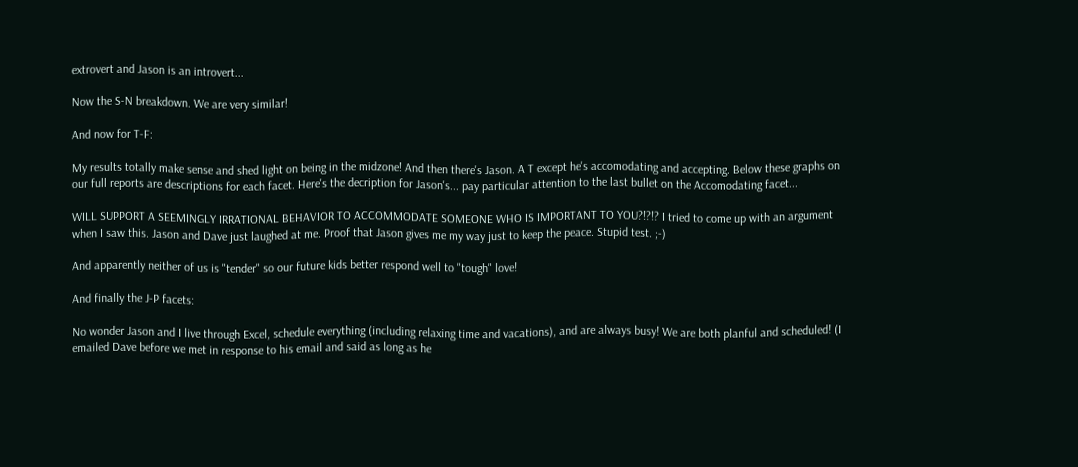extrovert and Jason is an introvert...

Now the S-N breakdown. We are very similar!

And now for T-F:

My results totally make sense and shed light on being in the midzone! And then there's Jason. A T except he's accomodating and accepting. Below these graphs on our full reports are descriptions for each facet. Here's the decription for Jason's... pay particular attention to the last bullet on the Accomodating facet...

WILL SUPPORT A SEEMINGLY IRRATIONAL BEHAVIOR TO ACCOMMODATE SOMEONE WHO IS IMPORTANT TO YOU?!?!? I tried to come up with an argument when I saw this. Jason and Dave just laughed at me. Proof that Jason gives me my way just to keep the peace. Stupid test. ;-)

And apparently neither of us is "tender" so our future kids better respond well to "tough" love!

And finally the J-P facets:

No wonder Jason and I live through Excel, schedule everything (including relaxing time and vacations), and are always busy! We are both planful and scheduled! (I emailed Dave before we met in response to his email and said as long as he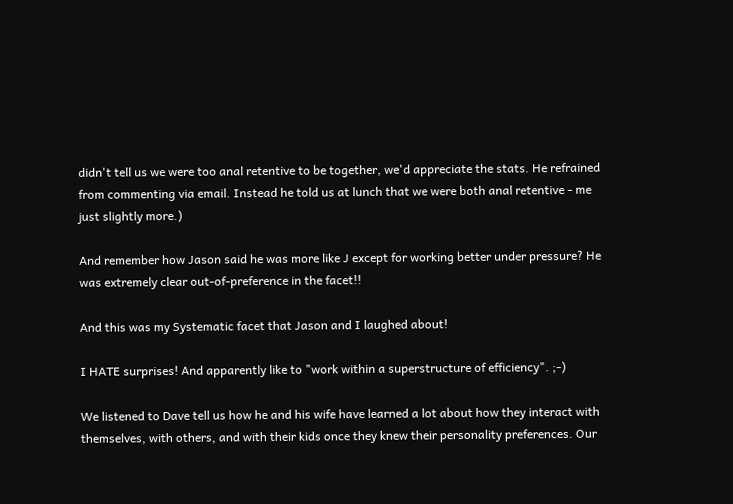didn't tell us we were too anal retentive to be together, we'd appreciate the stats. He refrained from commenting via email. Instead he told us at lunch that we were both anal retentive - me just slightly more.)

And remember how Jason said he was more like J except for working better under pressure? He was extremely clear out-of-preference in the facet!!

And this was my Systematic facet that Jason and I laughed about!

I HATE surprises! And apparently like to "work within a superstructure of efficiency". ;-)

We listened to Dave tell us how he and his wife have learned a lot about how they interact with themselves, with others, and with their kids once they knew their personality preferences. Our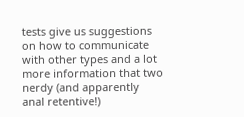tests give us suggestions on how to communicate with other types and a lot more information that two nerdy (and apparently anal retentive!)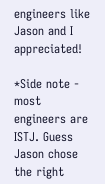engineers like Jason and I appreciated!

*Side note - most engineers are ISTJ. Guess Jason chose the right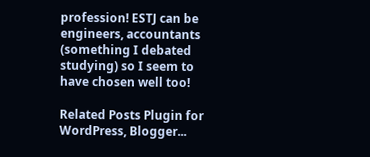profession! ESTJ can be engineers, accountants (something I debated studying) so I seem to have chosen well too!

Related Posts Plugin for WordPress, Blogger...